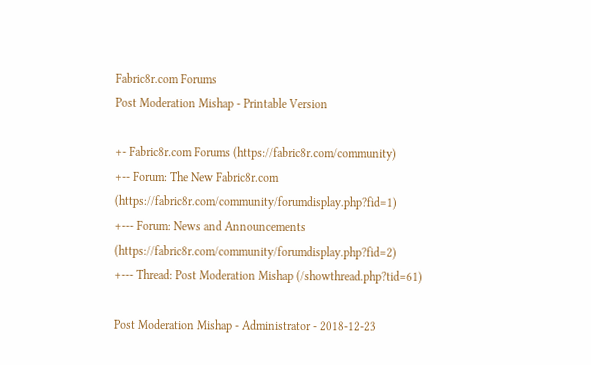Fabric8r.com Forums
Post Moderation Mishap - Printable Version

+- Fabric8r.com Forums (https://fabric8r.com/community)
+-- Forum: The New Fabric8r.com (https://fabric8r.com/community/forumdisplay.php?fid=1)
+--- Forum: News and Announcements (https://fabric8r.com/community/forumdisplay.php?fid=2)
+--- Thread: Post Moderation Mishap (/showthread.php?tid=61)

Post Moderation Mishap - Administrator - 2018-12-23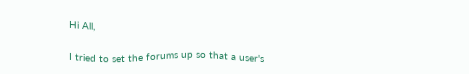Hi All,

I tried to set the forums up so that a user's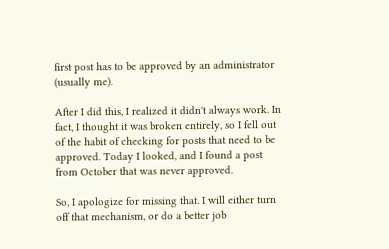first post has to be approved by an administrator (usually me).

After I did this, I realized it didn't always work. In fact, I thought it was broken entirely, so I fell out of the habit of checking for posts that need to be approved. Today I looked, and I found a post from October that was never approved.

So, I apologize for missing that. I will either turn off that mechanism, or do a better job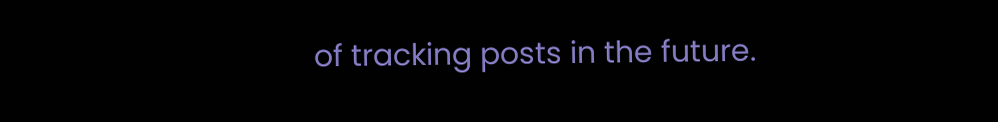of tracking posts in the future.